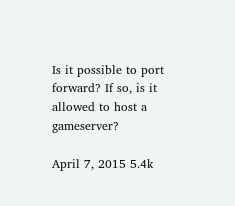Is it possible to port forward? If so, is it allowed to host a gameserver?

April 7, 2015 5.4k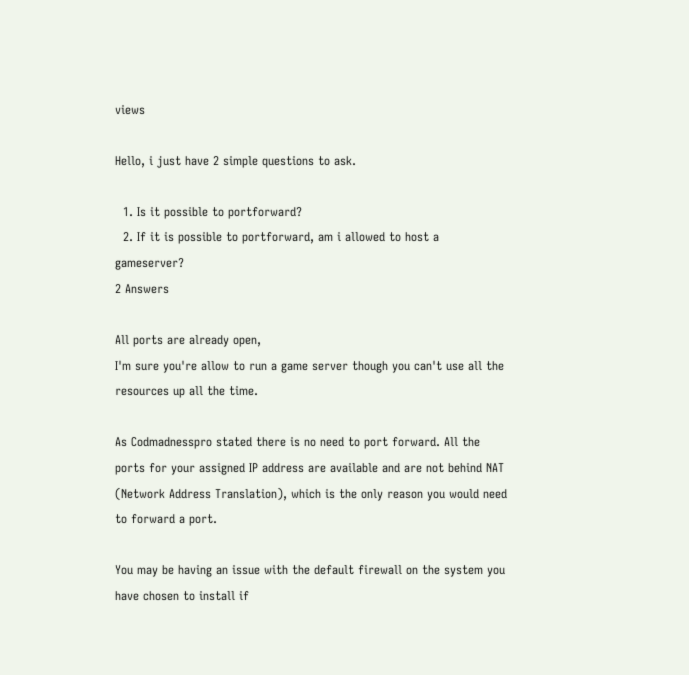views

Hello, i just have 2 simple questions to ask.

  1. Is it possible to portforward?
  2. If it is possible to portforward, am i allowed to host a gameserver?
2 Answers

All ports are already open,
I'm sure you're allow to run a game server though you can't use all the resources up all the time.

As Codmadnesspro stated there is no need to port forward. All the ports for your assigned IP address are available and are not behind NAT (Network Address Translation), which is the only reason you would need to forward a port.

You may be having an issue with the default firewall on the system you have chosen to install if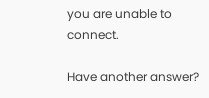you are unable to connect.

Have another answer?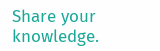Share your knowledge.